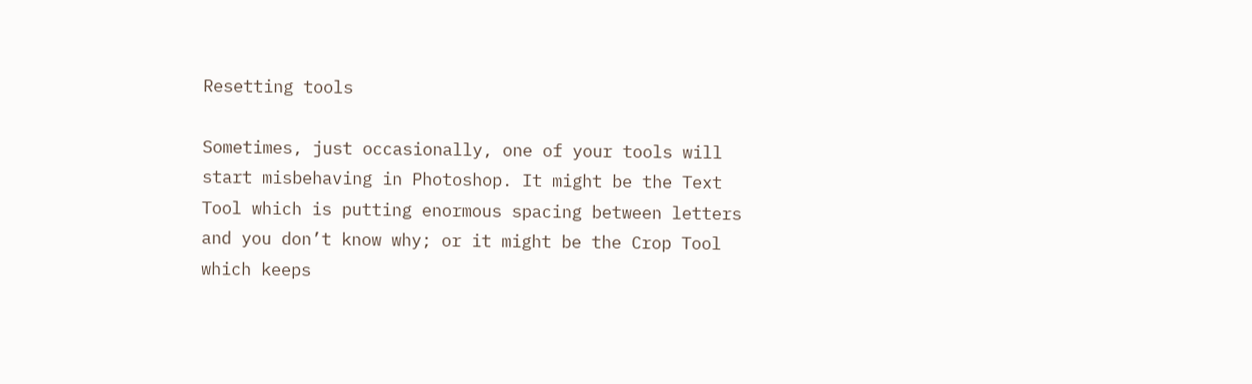Resetting tools

Sometimes, just occasionally, one of your tools will start misbehaving in Photoshop. It might be the Text Tool which is putting enormous spacing between letters and you don’t know why; or it might be the Crop Tool which keeps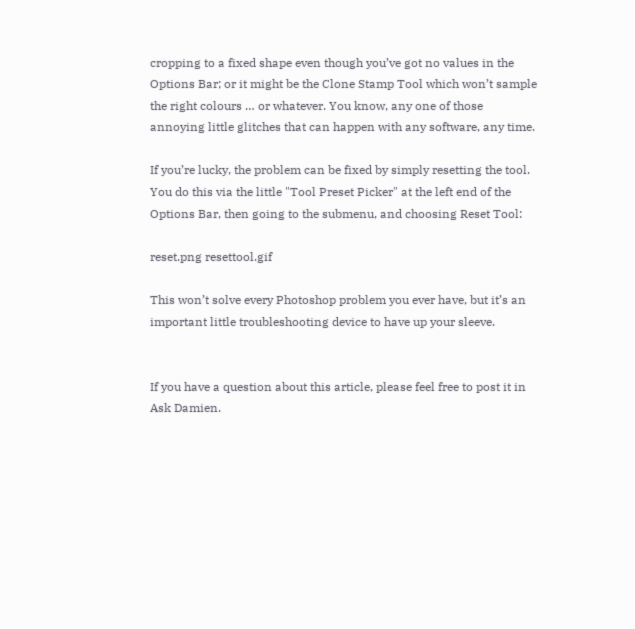cropping to a fixed shape even though you’ve got no values in the Options Bar; or it might be the Clone Stamp Tool which won’t sample the right colours … or whatever. You know, any one of those annoying little glitches that can happen with any software, any time.

If you’re lucky, the problem can be fixed by simply resetting the tool. You do this via the little "Tool Preset Picker" at the left end of the Options Bar, then going to the submenu, and choosing Reset Tool:

reset.png resettool.gif

This won’t solve every Photoshop problem you ever have, but it’s an important little troubleshooting device to have up your sleeve.


If you have a question about this article, please feel free to post it in Ask Damien.